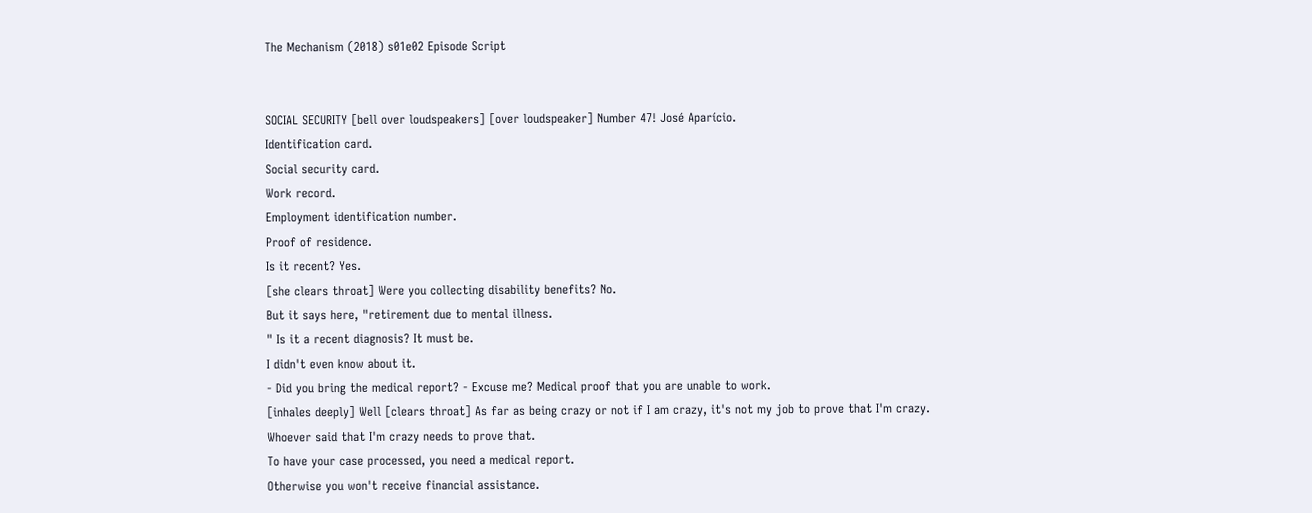The Mechanism (2018) s01e02 Episode Script


SOCIAL SECURITY [bell over loudspeakers] [over loudspeaker] Number 47! José Aparício.
Identification card.
Social security card.
Work record.
Employment identification number.
Proof of residence.
Is it recent? Yes.
[she clears throat] Were you collecting disability benefits? No.
But it says here, "retirement due to mental illness.
" Is it a recent diagnosis? It must be.
I didn't even know about it.
- Did you bring the medical report? - Excuse me? Medical proof that you are unable to work.
[inhales deeply] Well [clears throat] As far as being crazy or not if I am crazy, it's not my job to prove that I'm crazy.
Whoever said that I'm crazy needs to prove that.
To have your case processed, you need a medical report.
Otherwise you won't receive financial assistance.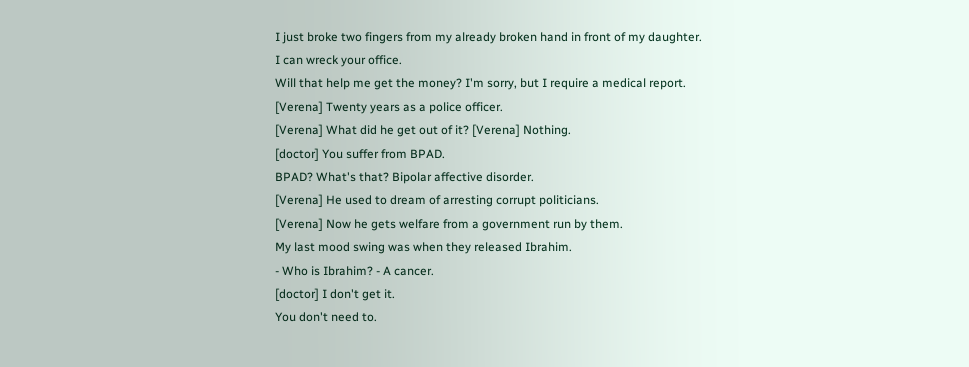I just broke two fingers from my already broken hand in front of my daughter.
I can wreck your office.
Will that help me get the money? I'm sorry, but I require a medical report.
[Verena] Twenty years as a police officer.
[Verena] What did he get out of it? [Verena] Nothing.
[doctor] You suffer from BPAD.
BPAD? What's that? Bipolar affective disorder.
[Verena] He used to dream of arresting corrupt politicians.
[Verena] Now he gets welfare from a government run by them.
My last mood swing was when they released Ibrahim.
- Who is Ibrahim? - A cancer.
[doctor] I don't get it.
You don't need to.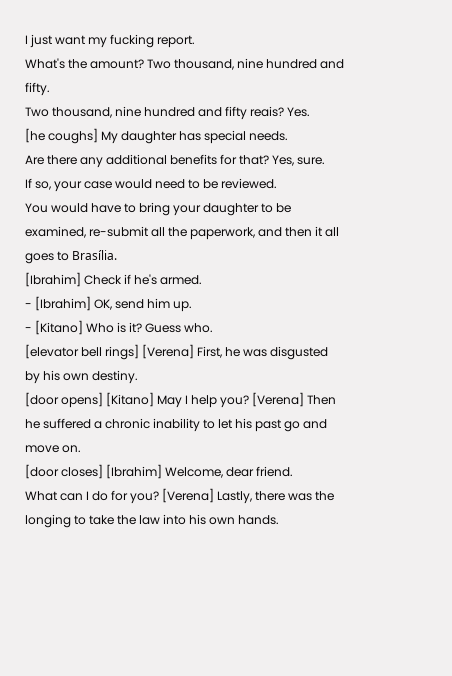I just want my fucking report.
What's the amount? Two thousand, nine hundred and fifty.
Two thousand, nine hundred and fifty reais? Yes.
[he coughs] My daughter has special needs.
Are there any additional benefits for that? Yes, sure.
If so, your case would need to be reviewed.
You would have to bring your daughter to be examined, re-submit all the paperwork, and then it all goes to Brasília.
[Ibrahim] Check if he's armed.
- [Ibrahim] OK, send him up.
- [Kitano] Who is it? Guess who.
[elevator bell rings] [Verena] First, he was disgusted by his own destiny.
[door opens] [Kitano] May I help you? [Verena] Then he suffered a chronic inability to let his past go and move on.
[door closes] [Ibrahim] Welcome, dear friend.
What can I do for you? [Verena] Lastly, there was the longing to take the law into his own hands.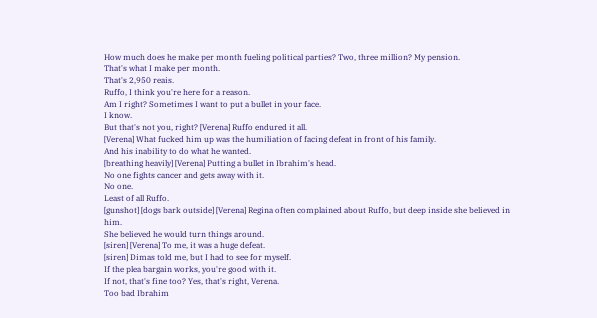How much does he make per month fueling political parties? Two, three million? My pension.
That's what I make per month.
That's 2,950 reais.
Ruffo, I think you're here for a reason.
Am I right? Sometimes I want to put a bullet in your face.
I know.
But that's not you, right? [Verena] Ruffo endured it all.
[Verena] What fucked him up was the humiliation of facing defeat in front of his family.
And his inability to do what he wanted.
[breathing heavily] [Verena] Putting a bullet in Ibrahim's head.
No one fights cancer and gets away with it.
No one.
Least of all Ruffo.
[gunshot] [dogs bark outside] [Verena] Regina often complained about Ruffo, but deep inside she believed in him.
She believed he would turn things around.
[siren] [Verena] To me, it was a huge defeat.
[siren] Dimas told me, but I had to see for myself.
If the plea bargain works, you're good with it.
If not, that's fine too? Yes, that's right, Verena.
Too bad Ibrahim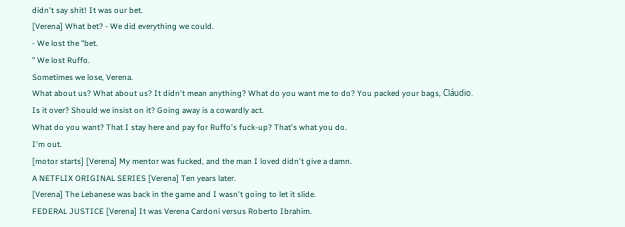didn't say shit! It was our bet.
[Verena] What bet? - We did everything we could.
- We lost the "bet.
" We lost Ruffo.
Sometimes we lose, Verena.
What about us? What about us? It didn't mean anything? What do you want me to do? You packed your bags, Cláudio.
Is it over? Should we insist on it? Going away is a cowardly act.
What do you want? That I stay here and pay for Ruffo's fuck-up? That's what you do.
I'm out.
[motor starts] [Verena] My mentor was fucked, and the man I loved didn't give a damn.
A NETFLIX ORIGINAL SERIES [Verena] Ten years later.
[Verena] The Lebanese was back in the game and I wasn't going to let it slide.
FEDERAL JUSTICE [Verena] It was Verena Cardoni versus Roberto Ibrahim.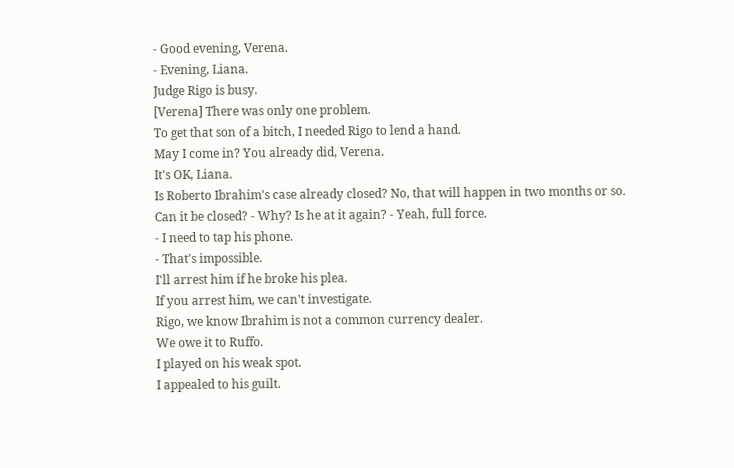- Good evening, Verena.
- Evening, Liana.
Judge Rigo is busy.
[Verena] There was only one problem.
To get that son of a bitch, I needed Rigo to lend a hand.
May I come in? You already did, Verena.
It's OK, Liana.
Is Roberto Ibrahim's case already closed? No, that will happen in two months or so.
Can it be closed? - Why? Is he at it again? - Yeah, full force.
- I need to tap his phone.
- That's impossible.
I'll arrest him if he broke his plea.
If you arrest him, we can't investigate.
Rigo, we know Ibrahim is not a common currency dealer.
We owe it to Ruffo.
I played on his weak spot.
I appealed to his guilt.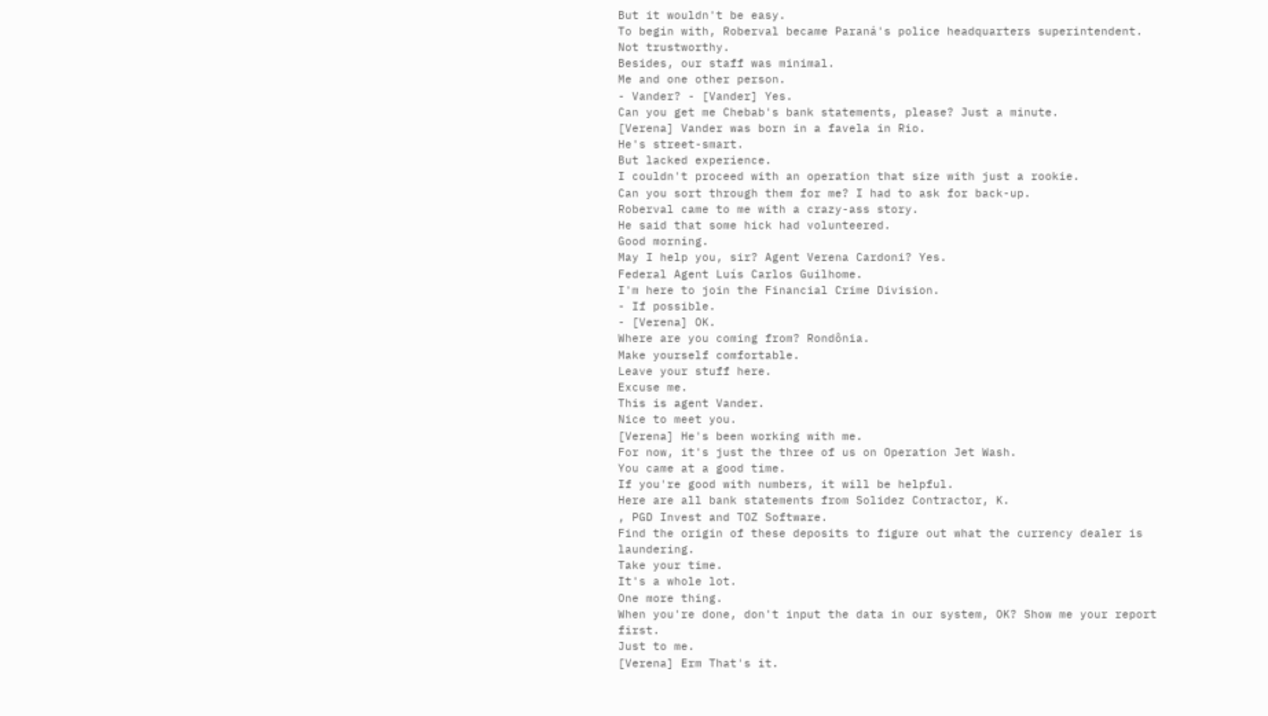But it wouldn't be easy.
To begin with, Roberval became Paraná's police headquarters superintendent.
Not trustworthy.
Besides, our staff was minimal.
Me and one other person.
- Vander? - [Vander] Yes.
Can you get me Chebab's bank statements, please? Just a minute.
[Verena] Vander was born in a favela in Rio.
He's street-smart.
But lacked experience.
I couldn't proceed with an operation that size with just a rookie.
Can you sort through them for me? I had to ask for back-up.
Roberval came to me with a crazy-ass story.
He said that some hick had volunteered.
Good morning.
May I help you, sir? Agent Verena Cardoni? Yes.
Federal Agent Luís Carlos Guilhome.
I'm here to join the Financial Crime Division.
- If possible.
- [Verena] OK.
Where are you coming from? Rondônia.
Make yourself comfortable.
Leave your stuff here.
Excuse me.
This is agent Vander.
Nice to meet you.
[Verena] He's been working with me.
For now, it's just the three of us on Operation Jet Wash.
You came at a good time.
If you're good with numbers, it will be helpful.
Here are all bank statements from Solidez Contractor, K.
, PGD Invest and TOZ Software.
Find the origin of these deposits to figure out what the currency dealer is laundering.
Take your time.
It's a whole lot.
One more thing.
When you're done, don't input the data in our system, OK? Show me your report first.
Just to me.
[Verena] Erm That's it.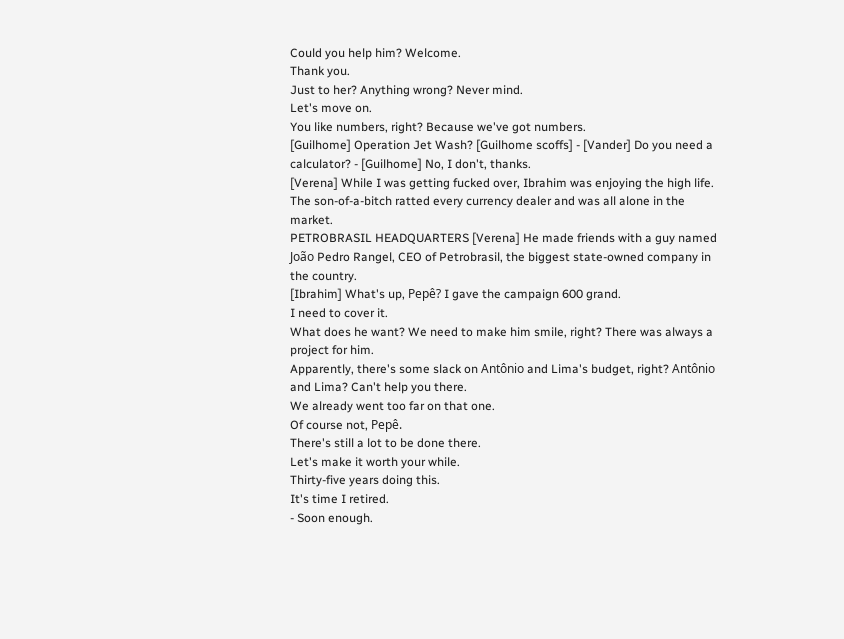Could you help him? Welcome.
Thank you.
Just to her? Anything wrong? Never mind.
Let's move on.
You like numbers, right? Because we've got numbers.
[Guilhome] Operation Jet Wash? [Guilhome scoffs] - [Vander] Do you need a calculator? - [Guilhome] No, I don't, thanks.
[Verena] While I was getting fucked over, Ibrahim was enjoying the high life.
The son-of-a-bitch ratted every currency dealer and was all alone in the market.
PETROBRASIL HEADQUARTERS [Verena] He made friends with a guy named João Pedro Rangel, CEO of Petrobrasil, the biggest state-owned company in the country.
[Ibrahim] What's up, Pepê? I gave the campaign 600 grand.
I need to cover it.
What does he want? We need to make him smile, right? There was always a project for him.
Apparently, there's some slack on Antônio and Lima's budget, right? Antônio and Lima? Can't help you there.
We already went too far on that one.
Of course not, Pepê.
There's still a lot to be done there.
Let's make it worth your while.
Thirty-five years doing this.
It's time I retired.
- Soon enough.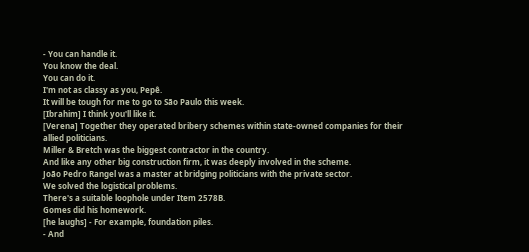- You can handle it.
You know the deal.
You can do it.
I'm not as classy as you, Pepê.
It will be tough for me to go to São Paulo this week.
[Ibrahim] I think you'll like it.
[Verena] Together they operated bribery schemes within state-owned companies for their allied politicians.
Miller & Bretch was the biggest contractor in the country.
And like any other big construction firm, it was deeply involved in the scheme.
João Pedro Rangel was a master at bridging politicians with the private sector.
We solved the logistical problems.
There's a suitable loophole under Item 2578B.
Gomes did his homework.
[he laughs] - For example, foundation piles.
- And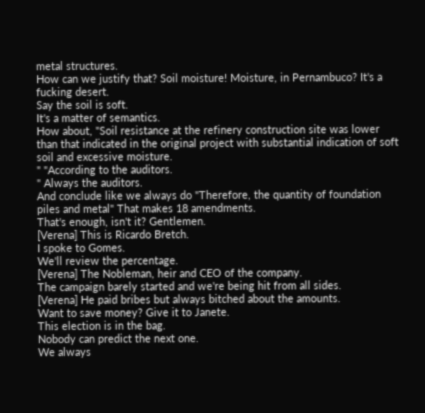metal structures.
How can we justify that? Soil moisture! Moisture, in Pernambuco? It's a fucking desert.
Say the soil is soft.
It's a matter of semantics.
How about, "Soil resistance at the refinery construction site was lower than that indicated in the original project with substantial indication of soft soil and excessive moisture.
" "According to the auditors.
" Always the auditors.
And conclude like we always do "Therefore, the quantity of foundation piles and metal" That makes 18 amendments.
That's enough, isn't it? Gentlemen.
[Verena] This is Ricardo Bretch.
I spoke to Gomes.
We'll review the percentage.
[Verena] The Nobleman, heir and CEO of the company.
The campaign barely started and we're being hit from all sides.
[Verena] He paid bribes but always bitched about the amounts.
Want to save money? Give it to Janete.
This election is in the bag.
Nobody can predict the next one.
We always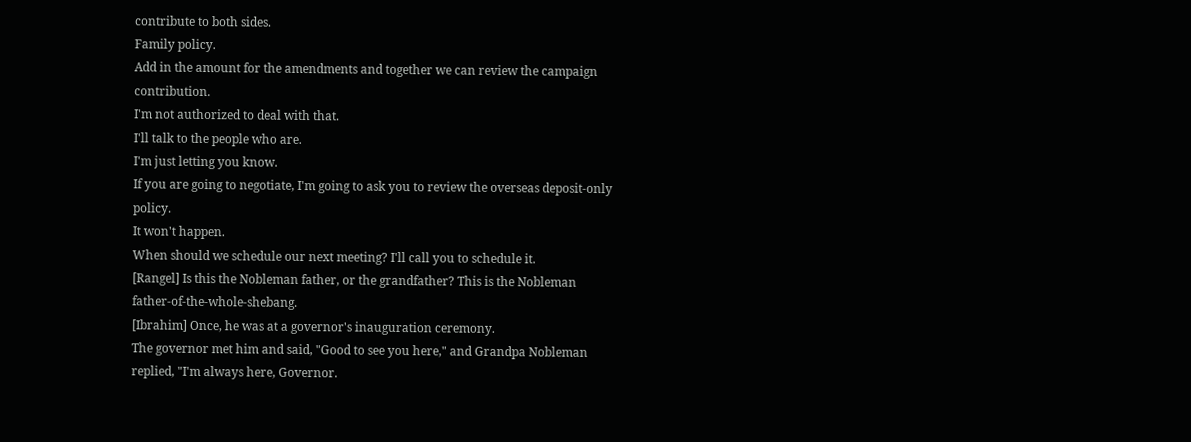contribute to both sides.
Family policy.
Add in the amount for the amendments and together we can review the campaign contribution.
I'm not authorized to deal with that.
I'll talk to the people who are.
I'm just letting you know.
If you are going to negotiate, I'm going to ask you to review the overseas deposit-only policy.
It won't happen.
When should we schedule our next meeting? I'll call you to schedule it.
[Rangel] Is this the Nobleman father, or the grandfather? This is the Nobleman father-of-the-whole-shebang.
[Ibrahim] Once, he was at a governor's inauguration ceremony.
The governor met him and said, "Good to see you here," and Grandpa Nobleman replied, "I'm always here, Governor.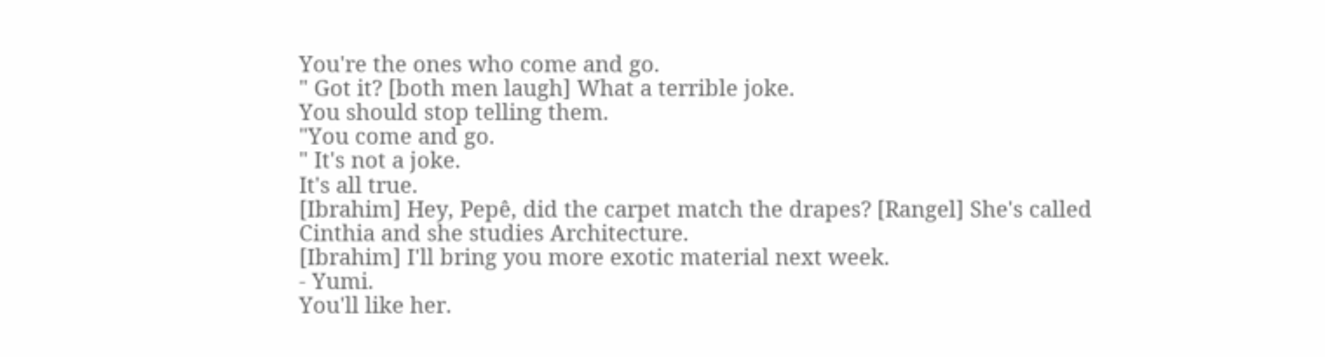You're the ones who come and go.
" Got it? [both men laugh] What a terrible joke.
You should stop telling them.
"You come and go.
" It's not a joke.
It's all true.
[Ibrahim] Hey, Pepê, did the carpet match the drapes? [Rangel] She's called Cinthia and she studies Architecture.
[Ibrahim] I'll bring you more exotic material next week.
- Yumi.
You'll like her.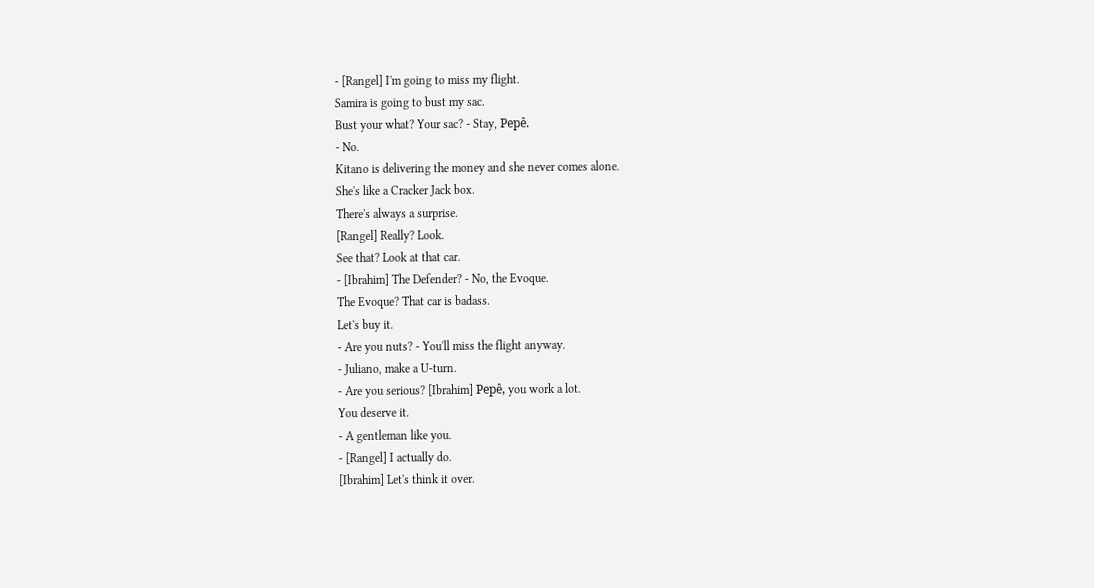- [Rangel] I'm going to miss my flight.
Samira is going to bust my sac.
Bust your what? Your sac? - Stay, Pepê.
- No.
Kitano is delivering the money and she never comes alone.
She's like a Cracker Jack box.
There's always a surprise.
[Rangel] Really? Look.
See that? Look at that car.
- [Ibrahim] The Defender? - No, the Evoque.
The Evoque? That car is badass.
Let's buy it.
- Are you nuts? - You'll miss the flight anyway.
- Juliano, make a U-turn.
- Are you serious? [Ibrahim] Pepê, you work a lot.
You deserve it.
- A gentleman like you.
- [Rangel] I actually do.
[Ibrahim] Let's think it over.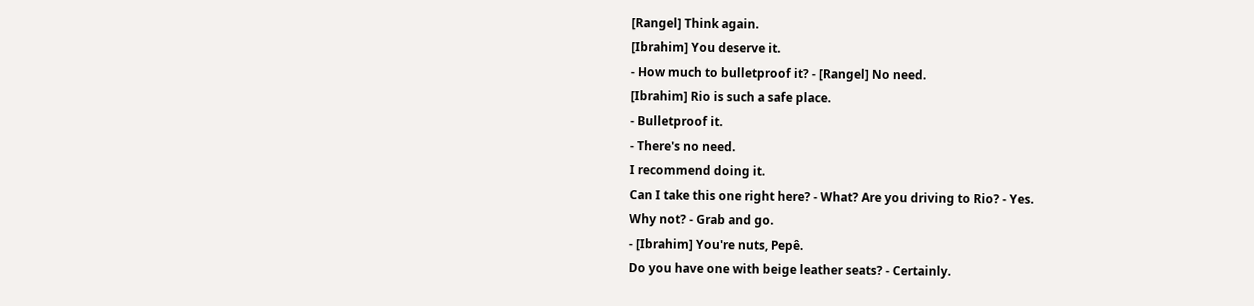[Rangel] Think again.
[Ibrahim] You deserve it.
- How much to bulletproof it? - [Rangel] No need.
[Ibrahim] Rio is such a safe place.
- Bulletproof it.
- There's no need.
I recommend doing it.
Can I take this one right here? - What? Are you driving to Rio? - Yes.
Why not? - Grab and go.
- [Ibrahim] You're nuts, Pepê.
Do you have one with beige leather seats? - Certainly.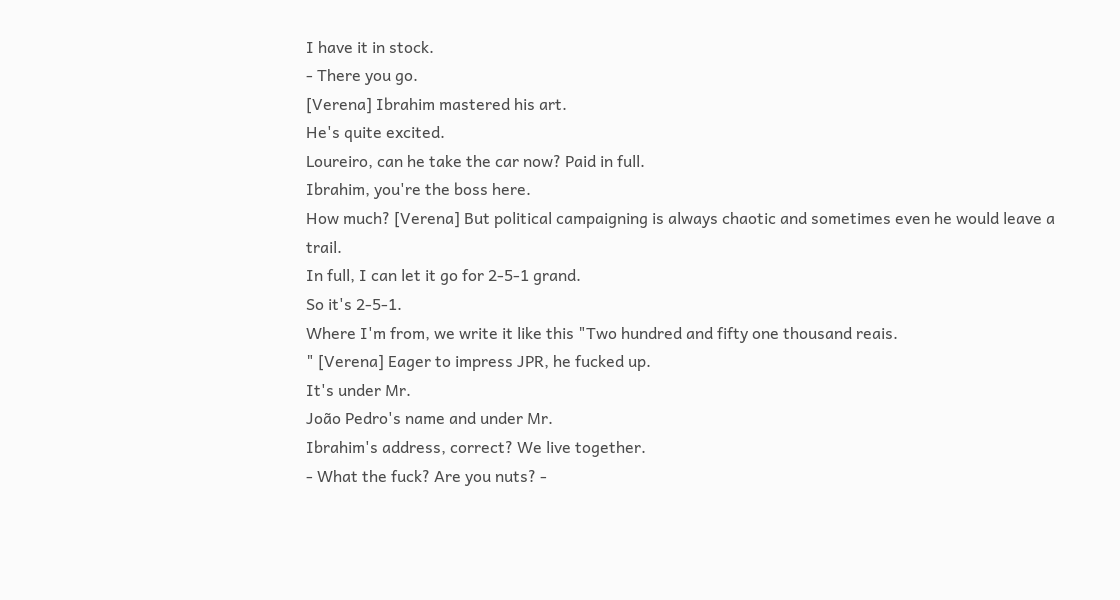I have it in stock.
- There you go.
[Verena] Ibrahim mastered his art.
He's quite excited.
Loureiro, can he take the car now? Paid in full.
Ibrahim, you're the boss here.
How much? [Verena] But political campaigning is always chaotic and sometimes even he would leave a trail.
In full, I can let it go for 2-5-1 grand.
So it's 2-5-1.
Where I'm from, we write it like this "Two hundred and fifty one thousand reais.
" [Verena] Eager to impress JPR, he fucked up.
It's under Mr.
João Pedro's name and under Mr.
Ibrahim's address, correct? We live together.
- What the fuck? Are you nuts? -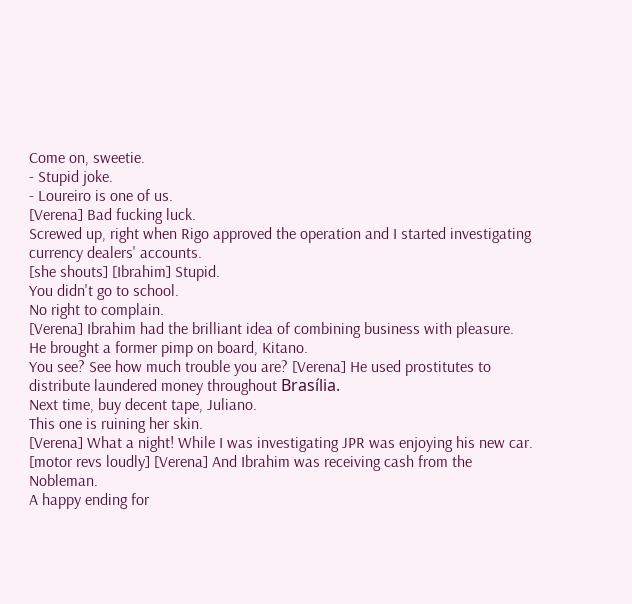Come on, sweetie.
- Stupid joke.
- Loureiro is one of us.
[Verena] Bad fucking luck.
Screwed up, right when Rigo approved the operation and I started investigating currency dealers' accounts.
[she shouts] [Ibrahim] Stupid.
You didn't go to school.
No right to complain.
[Verena] Ibrahim had the brilliant idea of combining business with pleasure.
He brought a former pimp on board, Kitano.
You see? See how much trouble you are? [Verena] He used prostitutes to distribute laundered money throughout Brasília.
Next time, buy decent tape, Juliano.
This one is ruining her skin.
[Verena] What a night! While I was investigating JPR was enjoying his new car.
[motor revs loudly] [Verena] And Ibrahim was receiving cash from the Nobleman.
A happy ending for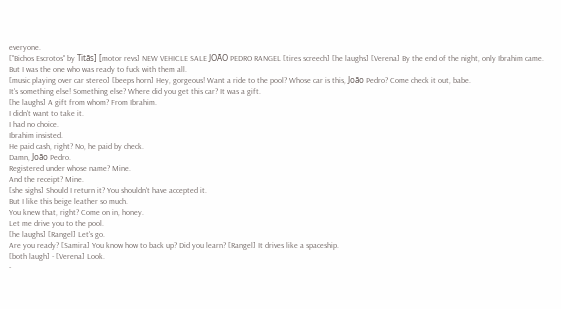everyone.
["Bichos Escrotos" by Titãs] [motor revs] NEW VEHICLE SALE JOÃO PEDRO RANGEL [tires screech] [he laughs] [Verena] By the end of the night, only Ibrahim came.
But I was the one who was ready to fuck with them all.
[music playing over car stereo] [beeps horn] Hey, gorgeous! Want a ride to the pool? Whose car is this, João Pedro? Come check it out, babe.
It's something else! Something else? Where did you get this car? It was a gift.
[he laughs] A gift from whom? From Ibrahim.
I didn't want to take it.
I had no choice.
Ibrahim insisted.
He paid cash, right? No, he paid by check.
Damn, João Pedro.
Registered under whose name? Mine.
And the receipt? Mine.
[she sighs] Should I return it? You shouldn't have accepted it.
But I like this beige leather so much.
You knew that, right? Come on in, honey.
Let me drive you to the pool.
[he laughs] [Rangel] Let's go.
Are you ready? [Samira] You know how to back up? Did you learn? [Rangel] It drives like a spaceship.
[both laugh] - [Verena] Look.
-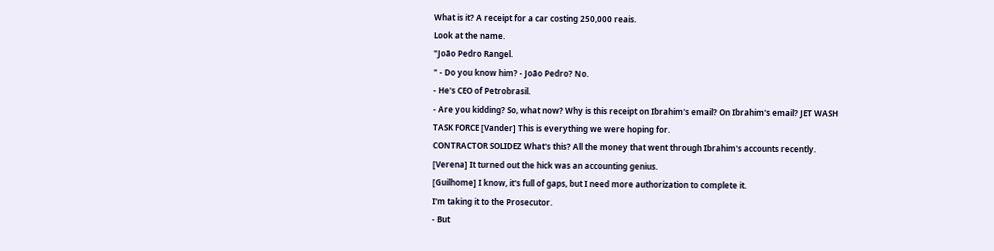What is it? A receipt for a car costing 250,000 reais.
Look at the name.
"João Pedro Rangel.
" - Do you know him? - João Pedro? No.
- He's CEO of Petrobrasil.
- Are you kidding? So, what now? Why is this receipt on Ibrahim's email? On Ibrahim's email? JET WASH TASK FORCE [Vander] This is everything we were hoping for.
CONTRACTOR SOLIDEZ What's this? All the money that went through Ibrahim's accounts recently.
[Verena] It turned out the hick was an accounting genius.
[Guilhome] I know, it's full of gaps, but I need more authorization to complete it.
I'm taking it to the Prosecutor.
- But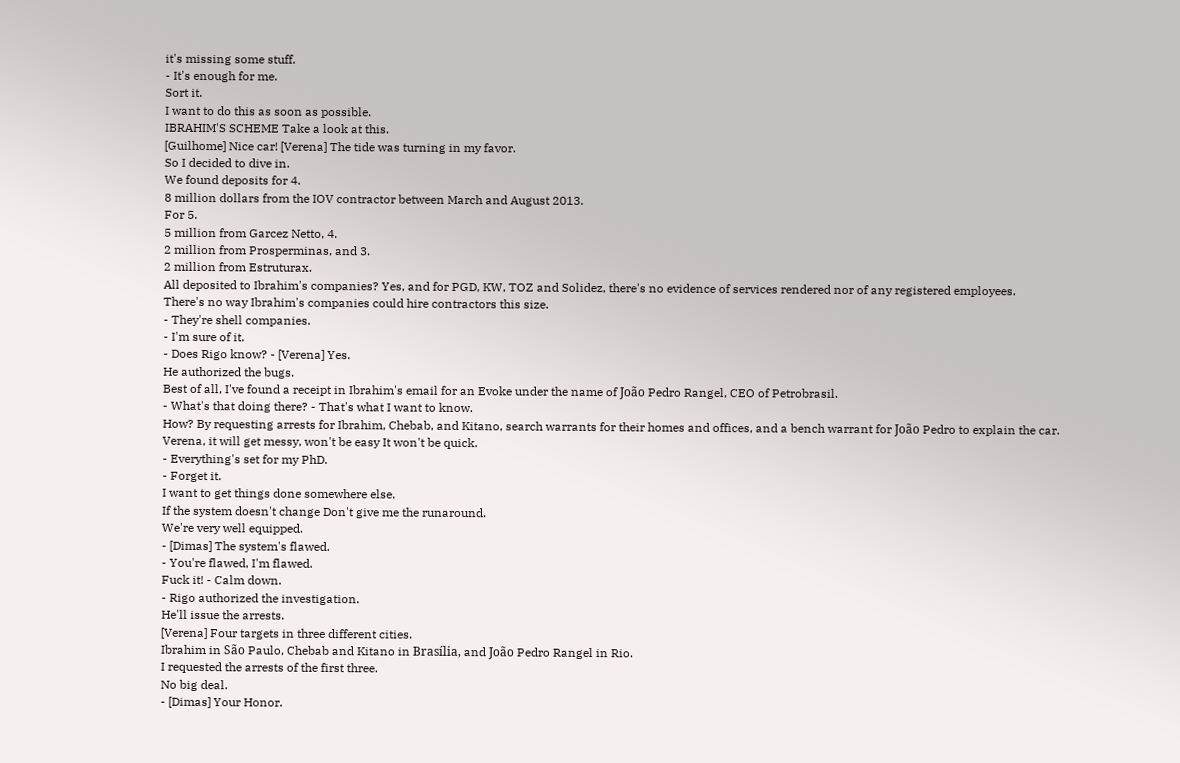it's missing some stuff.
- It's enough for me.
Sort it.
I want to do this as soon as possible.
IBRAHIM'S SCHEME Take a look at this.
[Guilhome] Nice car! [Verena] The tide was turning in my favor.
So I decided to dive in.
We found deposits for 4.
8 million dollars from the IOV contractor between March and August 2013.
For 5.
5 million from Garcez Netto, 4.
2 million from Prosperminas, and 3.
2 million from Estruturax.
All deposited to Ibrahim's companies? Yes, and for PGD, KW, TOZ and Solidez, there's no evidence of services rendered nor of any registered employees.
There's no way Ibrahim's companies could hire contractors this size.
- They're shell companies.
- I'm sure of it.
- Does Rigo know? - [Verena] Yes.
He authorized the bugs.
Best of all, I've found a receipt in Ibrahim's email for an Evoke under the name of João Pedro Rangel, CEO of Petrobrasil.
- What's that doing there? - That's what I want to know.
How? By requesting arrests for Ibrahim, Chebab, and Kitano, search warrants for their homes and offices, and a bench warrant for João Pedro to explain the car.
Verena, it will get messy, won't be easy It won't be quick.
- Everything's set for my PhD.
- Forget it.
I want to get things done somewhere else.
If the system doesn't change Don't give me the runaround.
We're very well equipped.
- [Dimas] The system's flawed.
- You're flawed, I'm flawed.
Fuck it! - Calm down.
- Rigo authorized the investigation.
He'll issue the arrests.
[Verena] Four targets in three different cities.
Ibrahim in São Paulo, Chebab and Kitano in Brasília, and João Pedro Rangel in Rio.
I requested the arrests of the first three.
No big deal.
- [Dimas] Your Honor.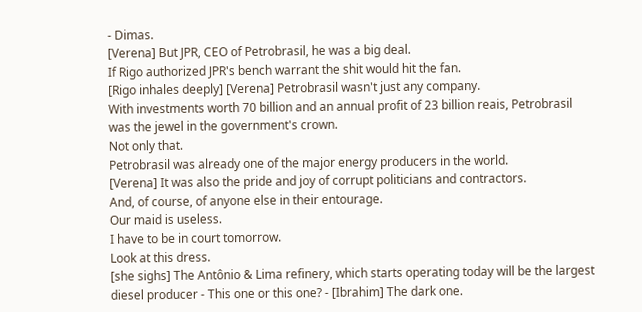- Dimas.
[Verena] But JPR, CEO of Petrobrasil, he was a big deal.
If Rigo authorized JPR's bench warrant the shit would hit the fan.
[Rigo inhales deeply] [Verena] Petrobrasil wasn't just any company.
With investments worth 70 billion and an annual profit of 23 billion reais, Petrobrasil was the jewel in the government's crown.
Not only that.
Petrobrasil was already one of the major energy producers in the world.
[Verena] It was also the pride and joy of corrupt politicians and contractors.
And, of course, of anyone else in their entourage.
Our maid is useless.
I have to be in court tomorrow.
Look at this dress.
[she sighs] The Antônio & Lima refinery, which starts operating today will be the largest diesel producer - This one or this one? - [Ibrahim] The dark one.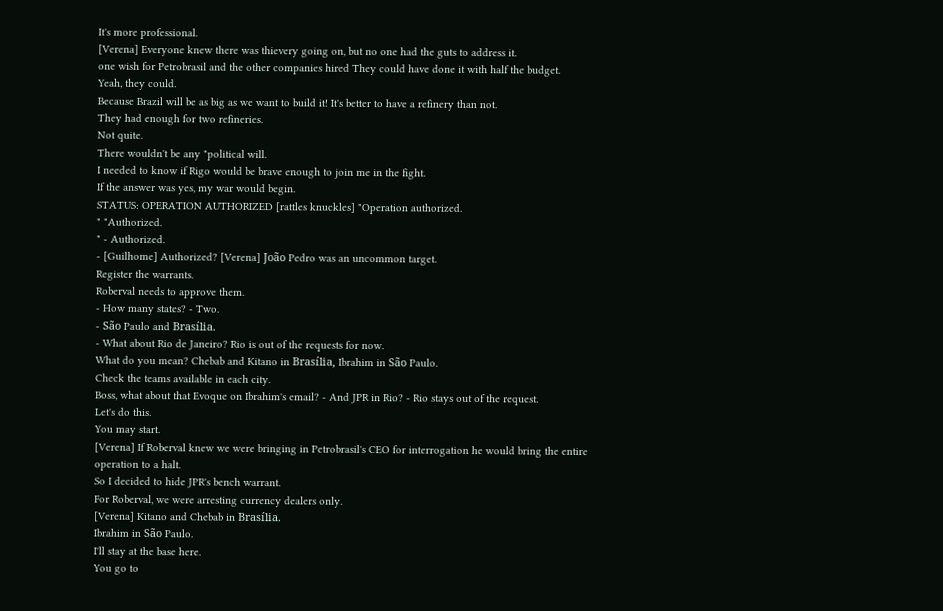It's more professional.
[Verena] Everyone knew there was thievery going on, but no one had the guts to address it.
one wish for Petrobrasil and the other companies hired They could have done it with half the budget.
Yeah, they could.
Because Brazil will be as big as we want to build it! It's better to have a refinery than not.
They had enough for two refineries.
Not quite.
There wouldn't be any "political will.
I needed to know if Rigo would be brave enough to join me in the fight.
If the answer was yes, my war would begin.
STATUS: OPERATION AUTHORIZED [rattles knuckles] "Operation authorized.
" "Authorized.
" - Authorized.
- [Guilhome] Authorized? [Verena] João Pedro was an uncommon target.
Register the warrants.
Roberval needs to approve them.
- How many states? - Two.
- São Paulo and Brasília.
- What about Rio de Janeiro? Rio is out of the requests for now.
What do you mean? Chebab and Kitano in Brasília, Ibrahim in São Paulo.
Check the teams available in each city.
Boss, what about that Evoque on Ibrahim's email? - And JPR in Rio? - Rio stays out of the request.
Let's do this.
You may start.
[Verena] If Roberval knew we were bringing in Petrobrasil's CEO for interrogation he would bring the entire operation to a halt.
So I decided to hide JPR's bench warrant.
For Roberval, we were arresting currency dealers only.
[Verena] Kitano and Chebab in Brasília.
Ibrahim in São Paulo.
I'll stay at the base here.
You go to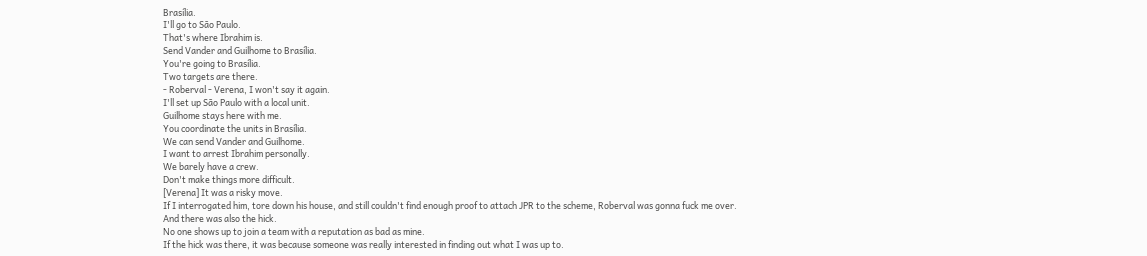Brasília.
I'll go to São Paulo.
That's where Ibrahim is.
Send Vander and Guilhome to Brasília.
You're going to Brasília.
Two targets are there.
- Roberval - Verena, I won't say it again.
I'll set up São Paulo with a local unit.
Guilhome stays here with me.
You coordinate the units in Brasília.
We can send Vander and Guilhome.
I want to arrest Ibrahim personally.
We barely have a crew.
Don't make things more difficult.
[Verena] It was a risky move.
If I interrogated him, tore down his house, and still couldn't find enough proof to attach JPR to the scheme, Roberval was gonna fuck me over.
And there was also the hick.
No one shows up to join a team with a reputation as bad as mine.
If the hick was there, it was because someone was really interested in finding out what I was up to.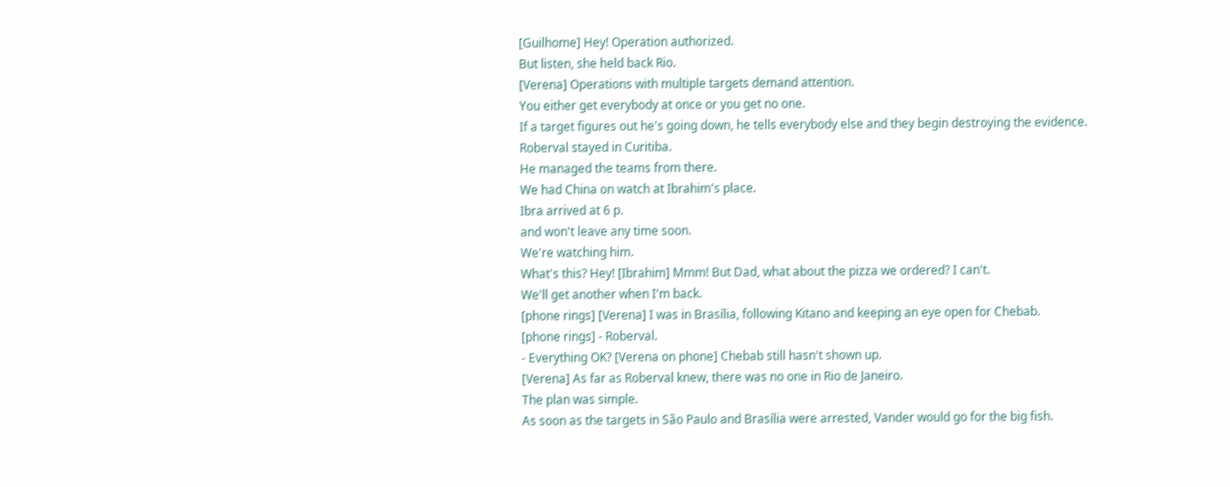[Guilhome] Hey! Operation authorized.
But listen, she held back Rio.
[Verena] Operations with multiple targets demand attention.
You either get everybody at once or you get no one.
If a target figures out he's going down, he tells everybody else and they begin destroying the evidence.
Roberval stayed in Curitiba.
He managed the teams from there.
We had China on watch at Ibrahim's place.
Ibra arrived at 6 p.
and won't leave any time soon.
We're watching him.
What's this? Hey! [Ibrahim] Mmm! But Dad, what about the pizza we ordered? I can't.
We'll get another when I'm back.
[phone rings] [Verena] I was in Brasília, following Kitano and keeping an eye open for Chebab.
[phone rings] - Roberval.
- Everything OK? [Verena on phone] Chebab still hasn't shown up.
[Verena] As far as Roberval knew, there was no one in Rio de Janeiro.
The plan was simple.
As soon as the targets in São Paulo and Brasília were arrested, Vander would go for the big fish.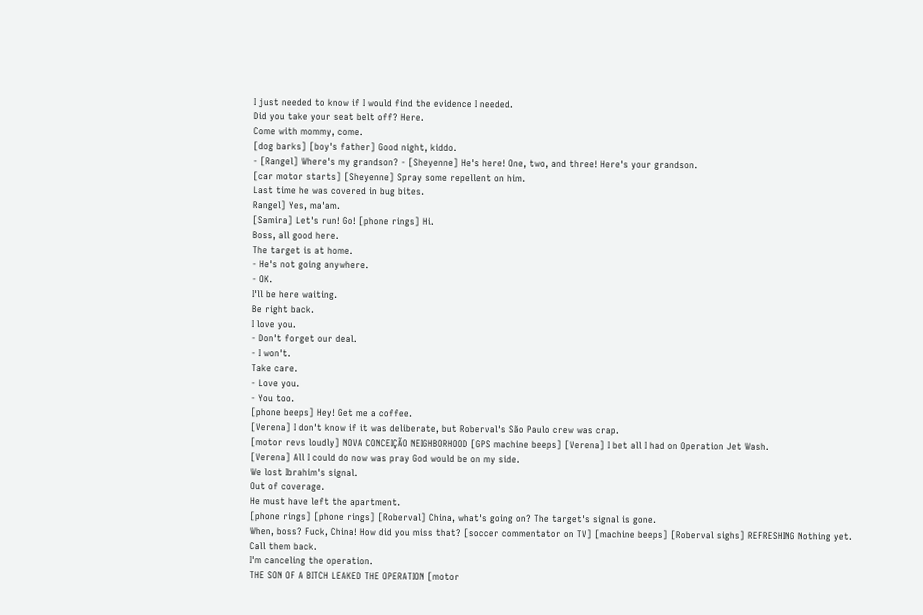I just needed to know if I would find the evidence I needed.
Did you take your seat belt off? Here.
Come with mommy, come.
[dog barks] [boy's father] Good night, kiddo.
- [Rangel] Where's my grandson? - [Sheyenne] He's here! One, two, and three! Here's your grandson.
[car motor starts] [Sheyenne] Spray some repellent on him.
Last time he was covered in bug bites.
Rangel] Yes, ma'am.
[Samira] Let's run! Go! [phone rings] Hi.
Boss, all good here.
The target is at home.
- He's not going anywhere.
- OK.
I'll be here waiting.
Be right back.
I love you.
- Don't forget our deal.
- I won't.
Take care.
- Love you.
- You too.
[phone beeps] Hey! Get me a coffee.
[Verena] I don't know if it was deliberate, but Roberval's São Paulo crew was crap.
[motor revs loudly] NOVA CONCEIÇÃO NEIGHBORHOOD [GPS machine beeps] [Verena] I bet all I had on Operation Jet Wash.
[Verena] All I could do now was pray God would be on my side.
We lost Ibrahim's signal.
Out of coverage.
He must have left the apartment.
[phone rings] [phone rings] [Roberval] China, what's going on? The target's signal is gone.
When, boss? Fuck, China! How did you miss that? [soccer commentator on TV] [machine beeps] [Roberval sighs] REFRESHING Nothing yet.
Call them back.
I'm canceling the operation.
THE SON OF A BITCH LEAKED THE OPERATION [motor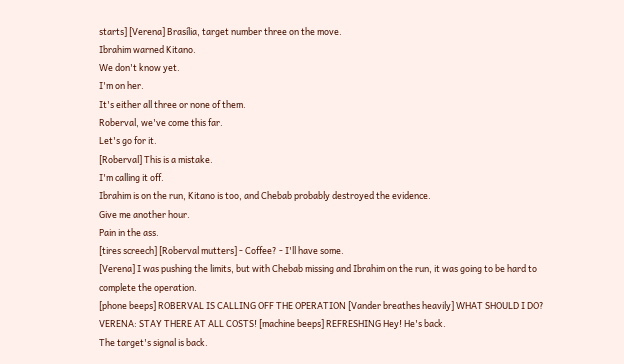starts] [Verena] Brasília, target number three on the move.
Ibrahim warned Kitano.
We don't know yet.
I'm on her.
It's either all three or none of them.
Roberval, we've come this far.
Let's go for it.
[Roberval] This is a mistake.
I'm calling it off.
Ibrahim is on the run, Kitano is too, and Chebab probably destroyed the evidence.
Give me another hour.
Pain in the ass.
[tires screech] [Roberval mutters] - Coffee? - I'll have some.
[Verena] I was pushing the limits, but with Chebab missing and Ibrahim on the run, it was going to be hard to complete the operation.
[phone beeps] ROBERVAL IS CALLING OFF THE OPERATION [Vander breathes heavily] WHAT SHOULD I DO? VERENA: STAY THERE AT ALL COSTS! [machine beeps] REFRESHING Hey! He's back.
The target's signal is back.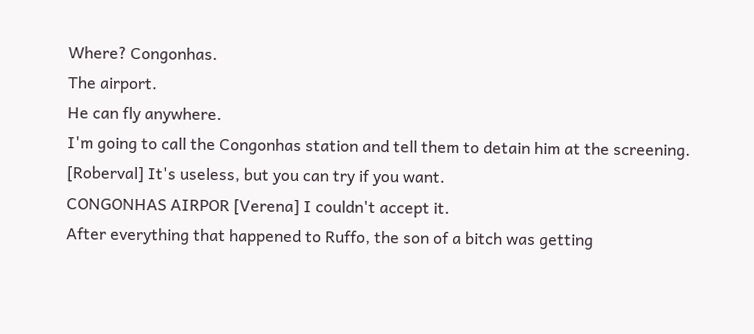Where? Congonhas.
The airport.
He can fly anywhere.
I'm going to call the Congonhas station and tell them to detain him at the screening.
[Roberval] It's useless, but you can try if you want.
CONGONHAS AIRPOR [Verena] I couldn't accept it.
After everything that happened to Ruffo, the son of a bitch was getting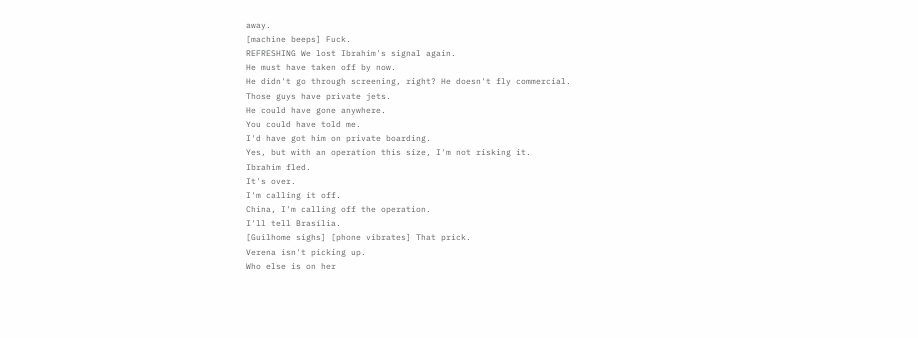away.
[machine beeps] Fuck.
REFRESHING We lost Ibrahim's signal again.
He must have taken off by now.
He didn't go through screening, right? He doesn't fly commercial.
Those guys have private jets.
He could have gone anywhere.
You could have told me.
I'd have got him on private boarding.
Yes, but with an operation this size, I'm not risking it.
Ibrahim fled.
It's over.
I'm calling it off.
China, I'm calling off the operation.
I'll tell Brasília.
[Guilhome sighs] [phone vibrates] That prick.
Verena isn't picking up.
Who else is on her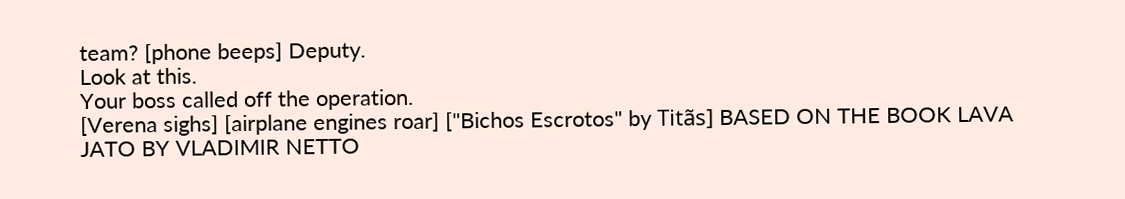team? [phone beeps] Deputy.
Look at this.
Your boss called off the operation.
[Verena sighs] [airplane engines roar] ["Bichos Escrotos" by Titãs] BASED ON THE BOOK LAVA JATO BY VLADIMIR NETTO